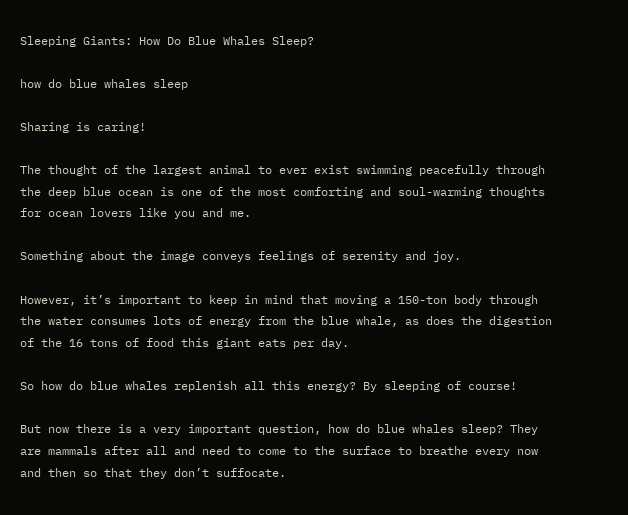Sleeping Giants: How Do Blue Whales Sleep?

how do blue whales sleep

Sharing is caring!

The thought of the largest animal to ever exist swimming peacefully through the deep blue ocean is one of the most comforting and soul-warming thoughts for ocean lovers like you and me.

Something about the image conveys feelings of serenity and joy.

However, it’s important to keep in mind that moving a 150-ton body through the water consumes lots of energy from the blue whale, as does the digestion of the 16 tons of food this giant eats per day.

So how do blue whales replenish all this energy? By sleeping of course!

But now there is a very important question, how do blue whales sleep? They are mammals after all and need to come to the surface to breathe every now and then so that they don’t suffocate.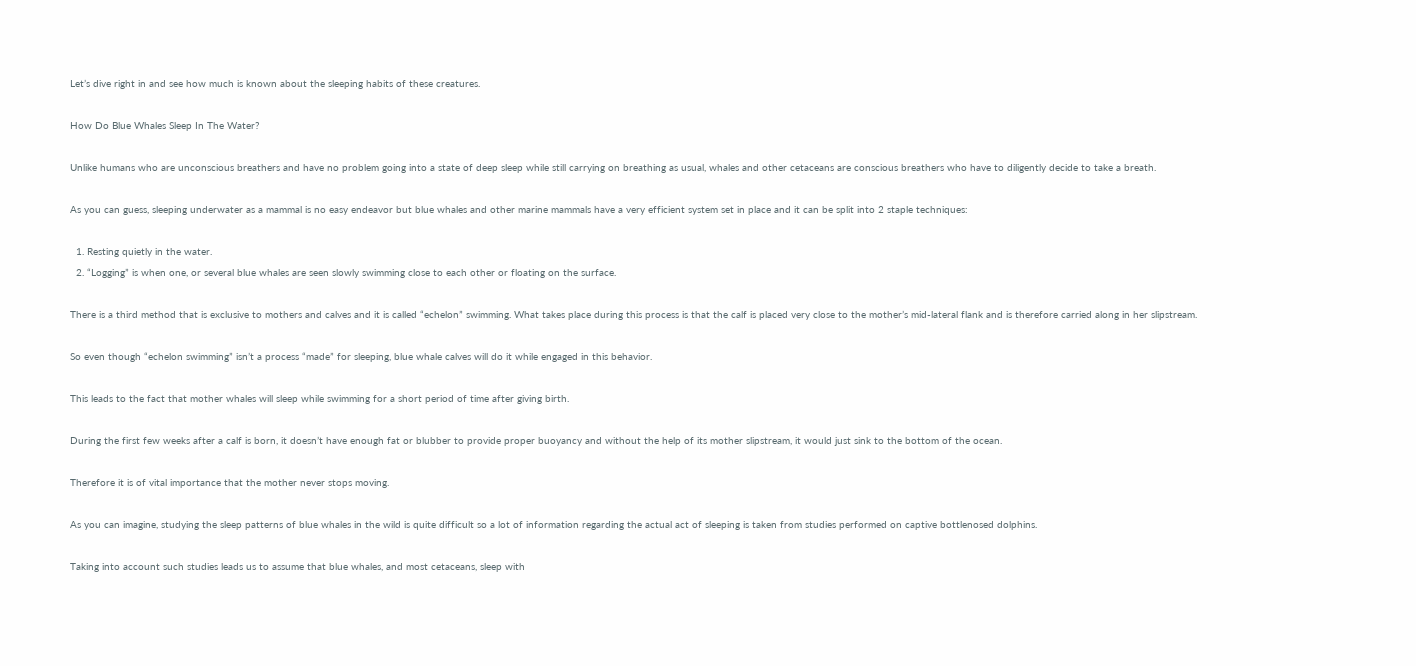Let’s dive right in and see how much is known about the sleeping habits of these creatures.

How Do Blue Whales Sleep In The Water?

Unlike humans who are unconscious breathers and have no problem going into a state of deep sleep while still carrying on breathing as usual, whales and other cetaceans are conscious breathers who have to diligently decide to take a breath.

As you can guess, sleeping underwater as a mammal is no easy endeavor but blue whales and other marine mammals have a very efficient system set in place and it can be split into 2 staple techniques:

  1. Resting quietly in the water.
  2. “Logging” is when one, or several blue whales are seen slowly swimming close to each other or floating on the surface.

There is a third method that is exclusive to mothers and calves and it is called “echelon” swimming. What takes place during this process is that the calf is placed very close to the mother’s mid-lateral flank and is therefore carried along in her slipstream.

So even though “echelon swimming” isn’t a process “made” for sleeping, blue whale calves will do it while engaged in this behavior.

This leads to the fact that mother whales will sleep while swimming for a short period of time after giving birth.

During the first few weeks after a calf is born, it doesn’t have enough fat or blubber to provide proper buoyancy and without the help of its mother slipstream, it would just sink to the bottom of the ocean.

Therefore it is of vital importance that the mother never stops moving.

As you can imagine, studying the sleep patterns of blue whales in the wild is quite difficult so a lot of information regarding the actual act of sleeping is taken from studies performed on captive bottlenosed dolphins.

Taking into account such studies leads us to assume that blue whales, and most cetaceans, sleep with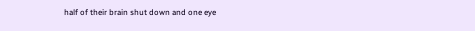half of their brain shut down and one eye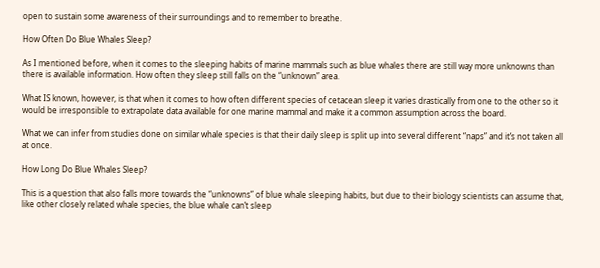open to sustain some awareness of their surroundings and to remember to breathe.

How Often Do Blue Whales Sleep?

As I mentioned before, when it comes to the sleeping habits of marine mammals such as blue whales there are still way more unknowns than there is available information. How often they sleep still falls on the “unknown” area.

What IS known, however, is that when it comes to how often different species of cetacean sleep it varies drastically from one to the other so it would be irresponsible to extrapolate data available for one marine mammal and make it a common assumption across the board.

What we can infer from studies done on similar whale species is that their daily sleep is split up into several different “naps” and it’s not taken all at once.

How Long Do Blue Whales Sleep?

This is a question that also falls more towards the “unknowns” of blue whale sleeping habits, but due to their biology scientists can assume that, like other closely related whale species, the blue whale can’t sleep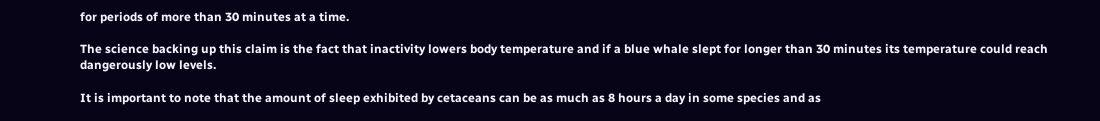for periods of more than 30 minutes at a time.

The science backing up this claim is the fact that inactivity lowers body temperature and if a blue whale slept for longer than 30 minutes its temperature could reach dangerously low levels.

It is important to note that the amount of sleep exhibited by cetaceans can be as much as 8 hours a day in some species and as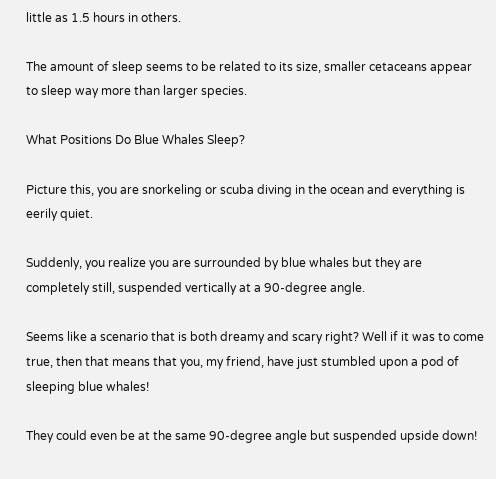little as 1.5 hours in others.

The amount of sleep seems to be related to its size, smaller cetaceans appear to sleep way more than larger species.

What Positions Do Blue Whales Sleep?

Picture this, you are snorkeling or scuba diving in the ocean and everything is eerily quiet.

Suddenly, you realize you are surrounded by blue whales but they are completely still, suspended vertically at a 90-degree angle.

Seems like a scenario that is both dreamy and scary right? Well if it was to come true, then that means that you, my friend, have just stumbled upon a pod of sleeping blue whales!

They could even be at the same 90-degree angle but suspended upside down!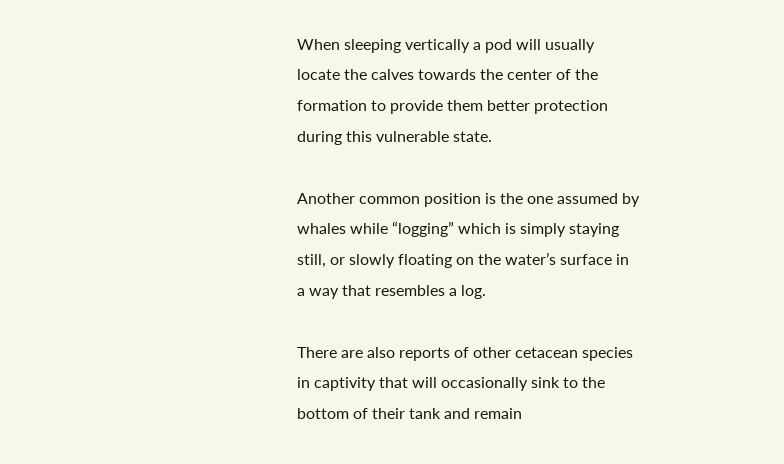When sleeping vertically a pod will usually locate the calves towards the center of the formation to provide them better protection during this vulnerable state.

Another common position is the one assumed by whales while “logging” which is simply staying still, or slowly floating on the water’s surface in a way that resembles a log.

There are also reports of other cetacean species in captivity that will occasionally sink to the bottom of their tank and remain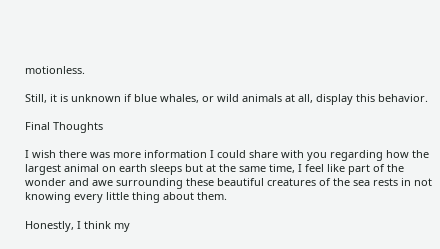motionless.

Still, it is unknown if blue whales, or wild animals at all, display this behavior.

Final Thoughts

I wish there was more information I could share with you regarding how the largest animal on earth sleeps but at the same time, I feel like part of the wonder and awe surrounding these beautiful creatures of the sea rests in not knowing every little thing about them.

Honestly, I think my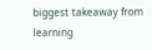biggest takeaway from learning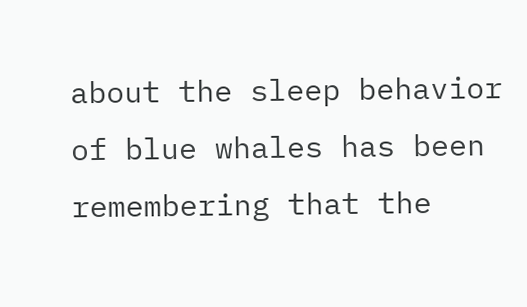about the sleep behavior of blue whales has been remembering that the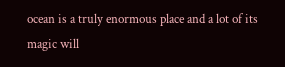ocean is a truly enormous place and a lot of its magic will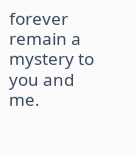forever remain a mystery to you and me.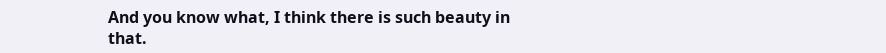And you know what, I think there is such beauty in that.